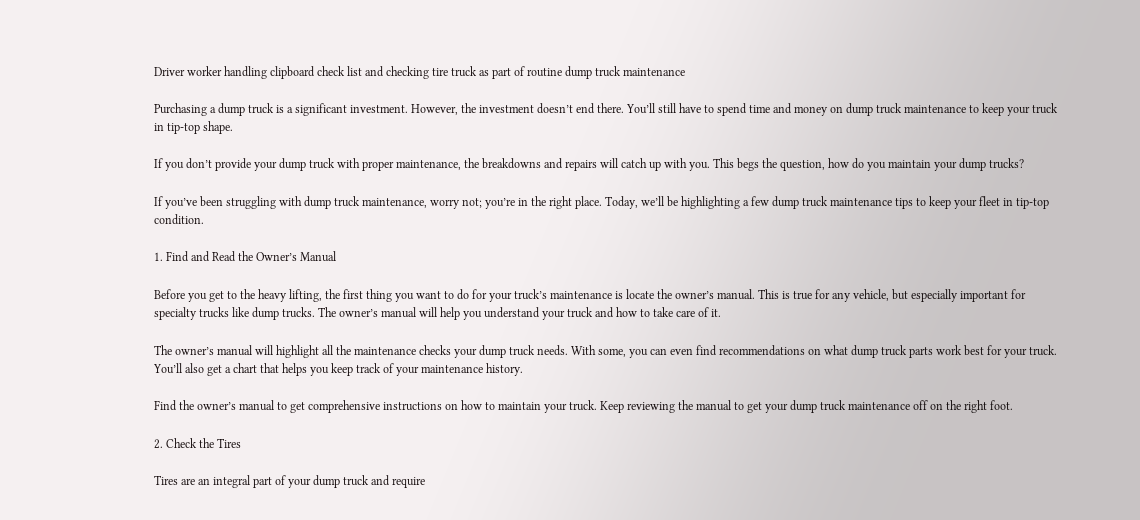Driver worker handling clipboard check list and checking tire truck as part of routine dump truck maintenance

Purchasing a dump truck is a significant investment. However, the investment doesn’t end there. You’ll still have to spend time and money on dump truck maintenance to keep your truck in tip-top shape.

If you don’t provide your dump truck with proper maintenance, the breakdowns and repairs will catch up with you. This begs the question, how do you maintain your dump trucks?

If you’ve been struggling with dump truck maintenance, worry not; you’re in the right place. Today, we’ll be highlighting a few dump truck maintenance tips to keep your fleet in tip-top condition.

1. Find and Read the Owner’s Manual

Before you get to the heavy lifting, the first thing you want to do for your truck’s maintenance is locate the owner’s manual. This is true for any vehicle, but especially important for specialty trucks like dump trucks. The owner’s manual will help you understand your truck and how to take care of it.

The owner’s manual will highlight all the maintenance checks your dump truck needs. With some, you can even find recommendations on what dump truck parts work best for your truck. You’ll also get a chart that helps you keep track of your maintenance history.

Find the owner’s manual to get comprehensive instructions on how to maintain your truck. Keep reviewing the manual to get your dump truck maintenance off on the right foot.

2. Check the Tires

Tires are an integral part of your dump truck and require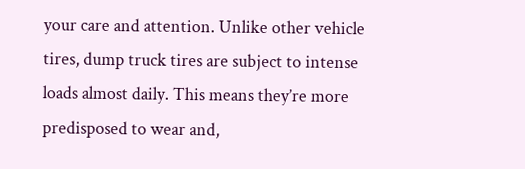your care and attention. Unlike other vehicle tires, dump truck tires are subject to intense loads almost daily. This means they’re more predisposed to wear and,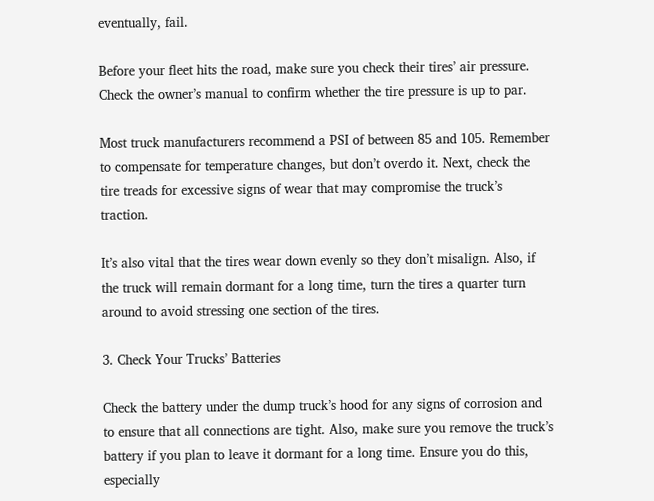eventually, fail.

Before your fleet hits the road, make sure you check their tires’ air pressure. Check the owner’s manual to confirm whether the tire pressure is up to par.

Most truck manufacturers recommend a PSI of between 85 and 105. Remember to compensate for temperature changes, but don’t overdo it. Next, check the tire treads for excessive signs of wear that may compromise the truck’s traction.

It’s also vital that the tires wear down evenly so they don’t misalign. Also, if the truck will remain dormant for a long time, turn the tires a quarter turn around to avoid stressing one section of the tires.

3. Check Your Trucks’ Batteries

Check the battery under the dump truck’s hood for any signs of corrosion and to ensure that all connections are tight. Also, make sure you remove the truck’s battery if you plan to leave it dormant for a long time. Ensure you do this, especially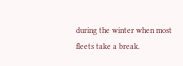during the winter when most fleets take a break.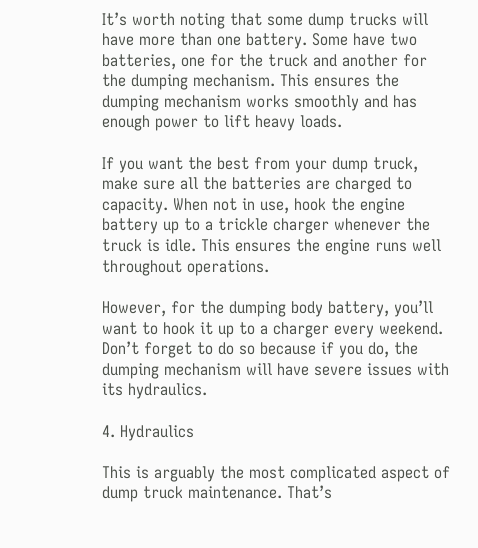It’s worth noting that some dump trucks will have more than one battery. Some have two batteries, one for the truck and another for the dumping mechanism. This ensures the dumping mechanism works smoothly and has enough power to lift heavy loads.

If you want the best from your dump truck, make sure all the batteries are charged to capacity. When not in use, hook the engine battery up to a trickle charger whenever the truck is idle. This ensures the engine runs well throughout operations.

However, for the dumping body battery, you’ll want to hook it up to a charger every weekend. Don’t forget to do so because if you do, the dumping mechanism will have severe issues with its hydraulics.

4. Hydraulics

This is arguably the most complicated aspect of dump truck maintenance. That’s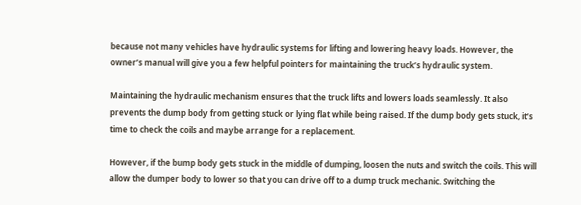because not many vehicles have hydraulic systems for lifting and lowering heavy loads. However, the owner’s manual will give you a few helpful pointers for maintaining the truck’s hydraulic system.

Maintaining the hydraulic mechanism ensures that the truck lifts and lowers loads seamlessly. It also prevents the dump body from getting stuck or lying flat while being raised. If the dump body gets stuck, it’s time to check the coils and maybe arrange for a replacement.

However, if the bump body gets stuck in the middle of dumping, loosen the nuts and switch the coils. This will allow the dumper body to lower so that you can drive off to a dump truck mechanic. Switching the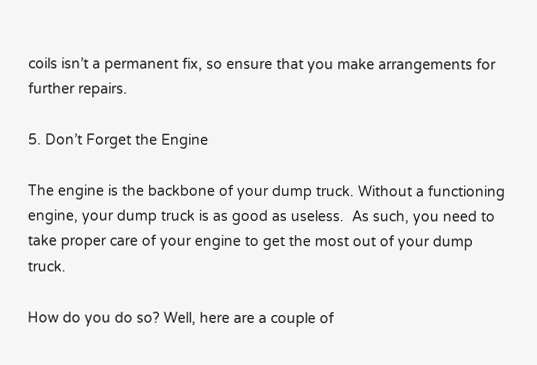coils isn’t a permanent fix, so ensure that you make arrangements for further repairs.

5. Don’t Forget the Engine

The engine is the backbone of your dump truck. Without a functioning engine, your dump truck is as good as useless.  As such, you need to take proper care of your engine to get the most out of your dump truck.

How do you do so? Well, here are a couple of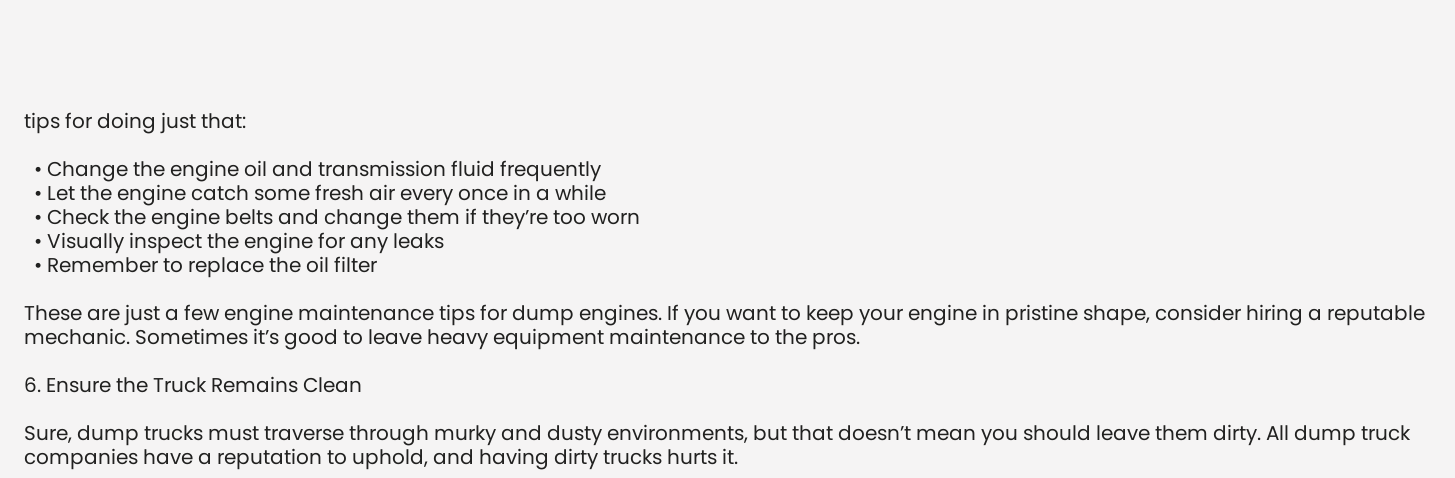tips for doing just that:

  • Change the engine oil and transmission fluid frequently
  • Let the engine catch some fresh air every once in a while
  • Check the engine belts and change them if they’re too worn
  • Visually inspect the engine for any leaks
  • Remember to replace the oil filter

These are just a few engine maintenance tips for dump engines. If you want to keep your engine in pristine shape, consider hiring a reputable mechanic. Sometimes it’s good to leave heavy equipment maintenance to the pros.

6. Ensure the Truck Remains Clean

Sure, dump trucks must traverse through murky and dusty environments, but that doesn’t mean you should leave them dirty. All dump truck companies have a reputation to uphold, and having dirty trucks hurts it.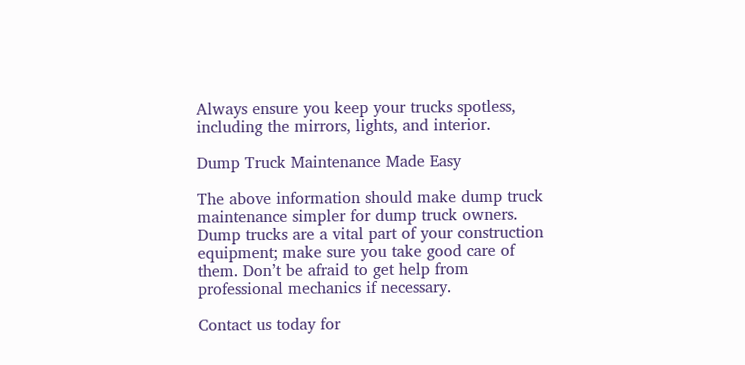Always ensure you keep your trucks spotless, including the mirrors, lights, and interior.

Dump Truck Maintenance Made Easy

The above information should make dump truck maintenance simpler for dump truck owners. Dump trucks are a vital part of your construction equipment; make sure you take good care of them. Don’t be afraid to get help from professional mechanics if necessary.

Contact us today for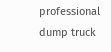professional dump truck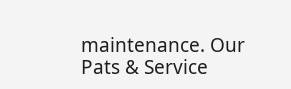maintenance. Our Pats & Service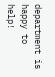department is happy to help!